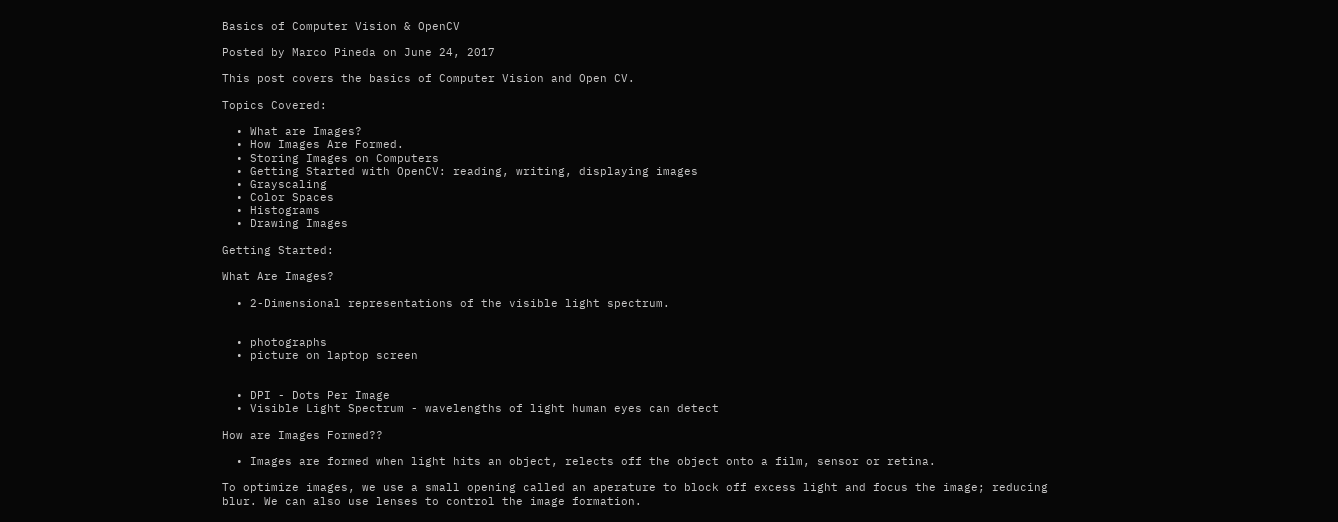Basics of Computer Vision & OpenCV

Posted by Marco Pineda on June 24, 2017

This post covers the basics of Computer Vision and Open CV.

Topics Covered:

  • What are Images?
  • How Images Are Formed.
  • Storing Images on Computers
  • Getting Started with OpenCV: reading, writing, displaying images
  • Grayscaling
  • Color Spaces
  • Histograms
  • Drawing Images

Getting Started:

What Are Images?

  • 2-Dimensional representations of the visible light spectrum.


  • photographs
  • picture on laptop screen


  • DPI - Dots Per Image
  • Visible Light Spectrum - wavelengths of light human eyes can detect

How are Images Formed??

  • Images are formed when light hits an object, relects off the object onto a film, sensor or retina.

To optimize images, we use a small opening called an aperature to block off excess light and focus the image; reducing blur. We can also use lenses to control the image formation.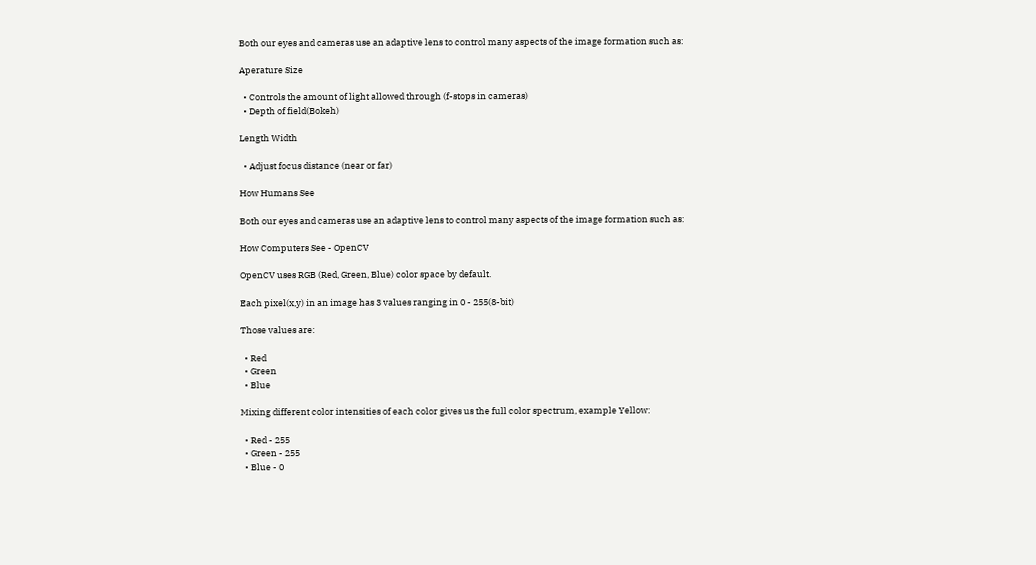Both our eyes and cameras use an adaptive lens to control many aspects of the image formation such as:

Aperature Size

  • Controls the amount of light allowed through (f-stops in cameras)
  • Depth of field(Bokeh)

Length Width

  • Adjust focus distance (near or far)

How Humans See

Both our eyes and cameras use an adaptive lens to control many aspects of the image formation such as:

How Computers See - OpenCV

OpenCV uses RGB (Red, Green, Blue) color space by default.

Each pixel(x,y) in an image has 3 values ranging in 0 - 255(8-bit)

Those values are:

  • Red
  • Green
  • Blue

Mixing different color intensities of each color gives us the full color spectrum, example Yellow:

  • Red - 255
  • Green - 255
  • Blue - 0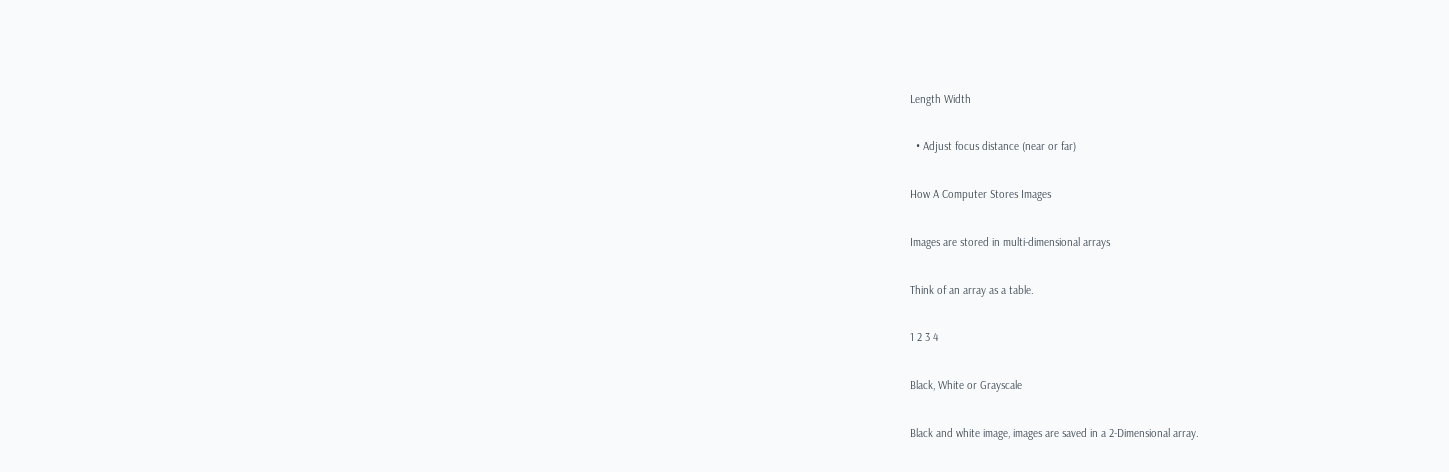Length Width

  • Adjust focus distance (near or far)

How A Computer Stores Images

Images are stored in multi-dimensional arrays

Think of an array as a table.

1 2 3 4

Black, White or Grayscale

Black and white image, images are saved in a 2-Dimensional array.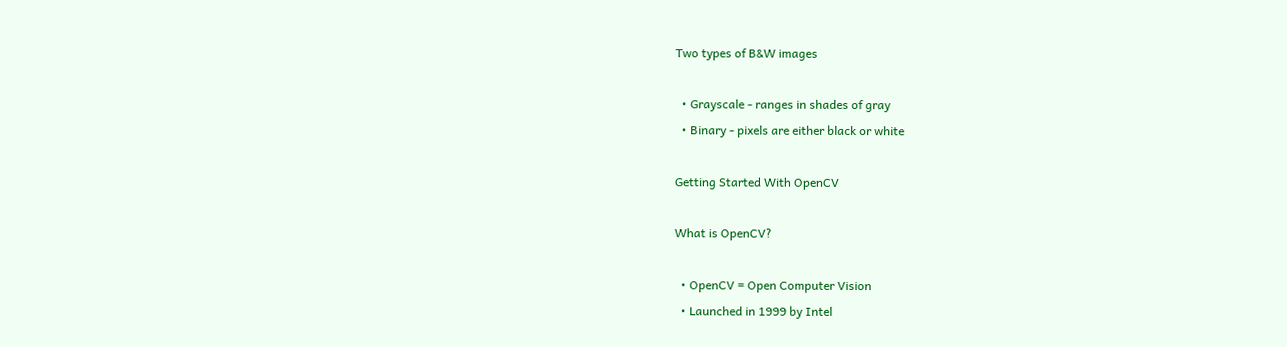Two types of B&W images

  • Grayscale - ranges in shades of gray
  • Binary - pixels are either black or white

Getting Started With OpenCV

What is OpenCV?

  • OpenCV = Open Computer Vision
  • Launched in 1999 by Intel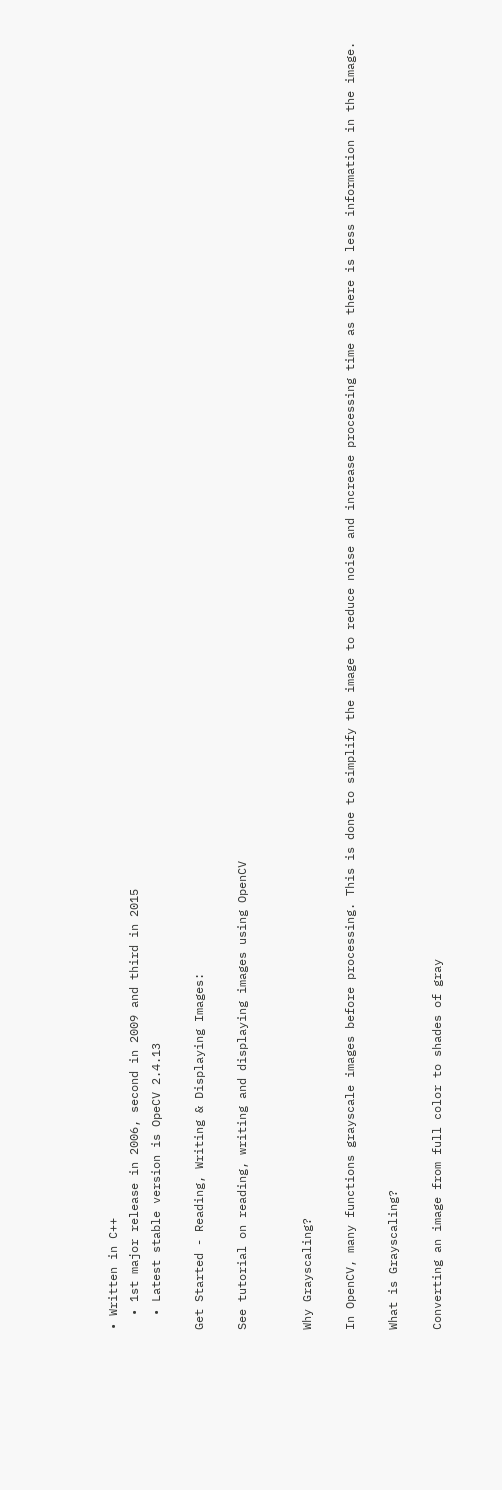• Written in C++
  • 1st major release in 2006, second in 2009 and third in 2015
  • Latest stable version is OpeCV 2.4.13

Get Started - Reading, Writing & Displaying Images:

See tutorial on reading, writing and displaying images using OpenCV


Why Grayscaling?

In OpenCV, many functions grayscale images before processing. This is done to simplify the image to reduce noise and increase processing time as there is less information in the image.

What is Grayscaling?

Converting an image from full color to shades of gray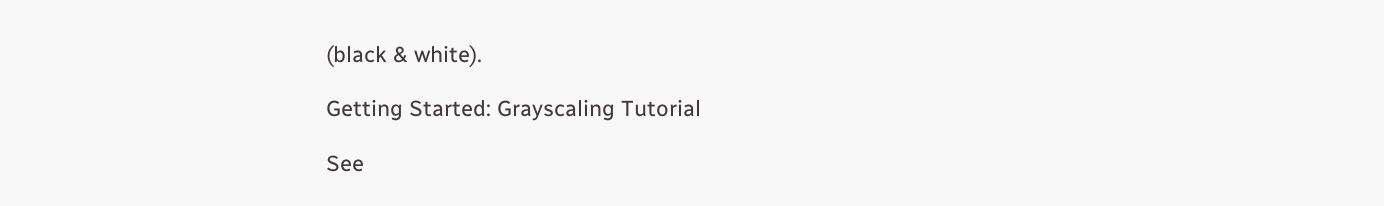(black & white).

Getting Started: Grayscaling Tutorial

See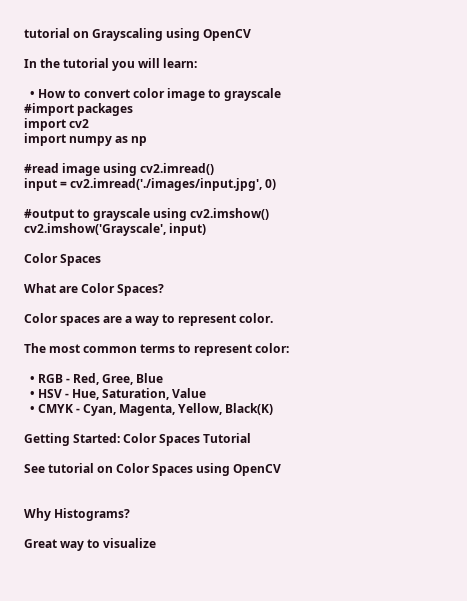tutorial on Grayscaling using OpenCV

In the tutorial you will learn:

  • How to convert color image to grayscale
#import packages
import cv2
import numpy as np

#read image using cv2.imread()
input = cv2.imread('./images/input.jpg', 0)

#output to grayscale using cv2.imshow()
cv2.imshow('Grayscale', input)

Color Spaces

What are Color Spaces?

Color spaces are a way to represent color.

The most common terms to represent color:

  • RGB - Red, Gree, Blue
  • HSV - Hue, Saturation, Value
  • CMYK - Cyan, Magenta, Yellow, Black(K)

Getting Started: Color Spaces Tutorial

See tutorial on Color Spaces using OpenCV


Why Histograms?

Great way to visualize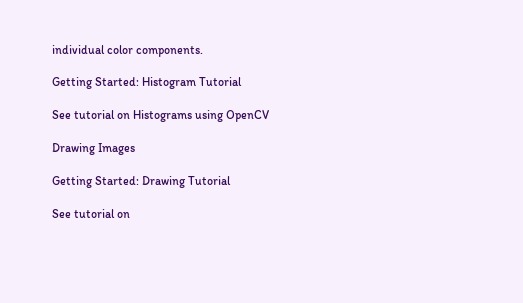individual color components.

Getting Started: Histogram Tutorial

See tutorial on Histograms using OpenCV

Drawing Images

Getting Started: Drawing Tutorial

See tutorial on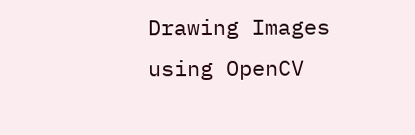Drawing Images using OpenCV